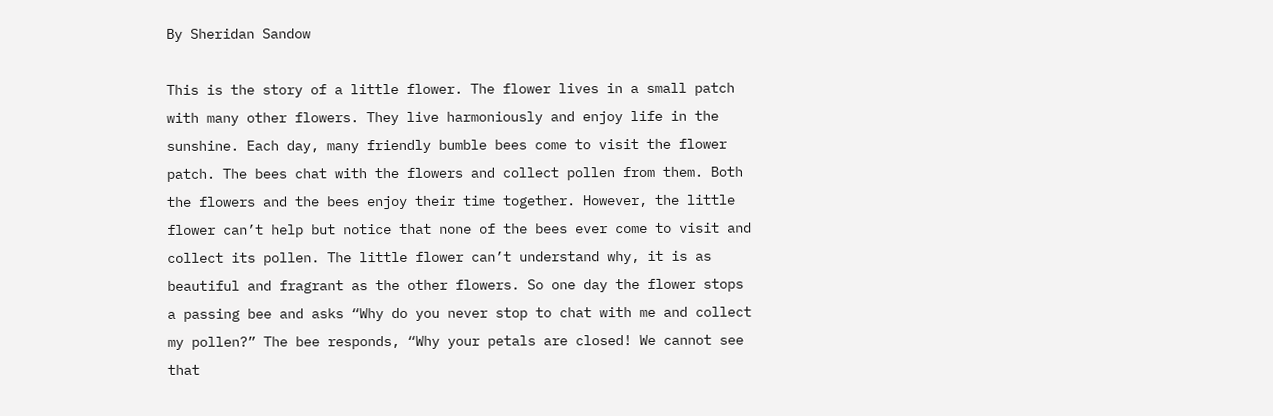By Sheridan Sandow

This is the story of a little flower. The flower lives in a small patch with many other flowers. They live harmoniously and enjoy life in the sunshine. Each day, many friendly bumble bees come to visit the flower patch. The bees chat with the flowers and collect pollen from them. Both the flowers and the bees enjoy their time together. However, the little flower can’t help but notice that none of the bees ever come to visit and collect its pollen. The little flower can’t understand why, it is as beautiful and fragrant as the other flowers. So one day the flower stops a passing bee and asks “Why do you never stop to chat with me and collect my pollen?” The bee responds, “Why your petals are closed! We cannot see that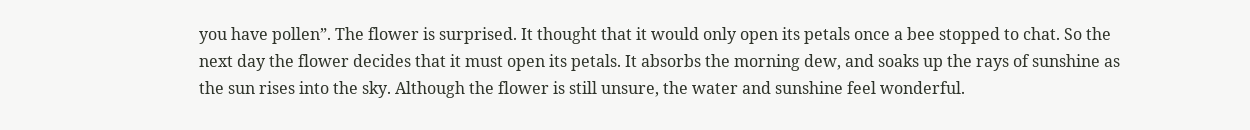you have pollen”. The flower is surprised. It thought that it would only open its petals once a bee stopped to chat. So the next day the flower decides that it must open its petals. It absorbs the morning dew, and soaks up the rays of sunshine as the sun rises into the sky. Although the flower is still unsure, the water and sunshine feel wonderful.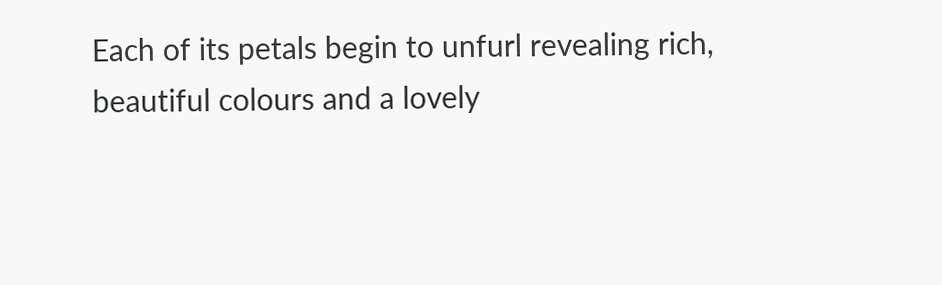Each of its petals begin to unfurl revealing rich, beautiful colours and a lovely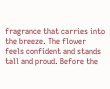fragrance that carries into the breeze. The flower feels confident and stands tall and proud. Before the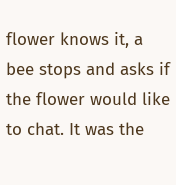flower knows it, a bee stops and asks if the flower would like to chat. It was the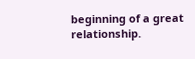beginning of a great relationship.